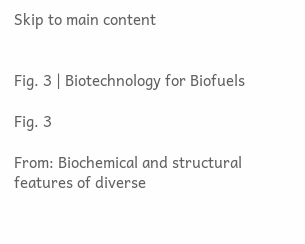Skip to main content


Fig. 3 | Biotechnology for Biofuels

Fig. 3

From: Biochemical and structural features of diverse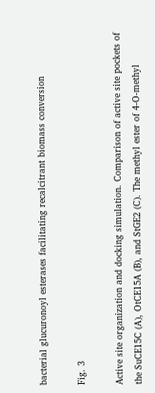bacterial glucuronoyl esterases facilitating recalcitrant biomass conversion

Fig. 3

Active site organization and docking simulation. Comparison of active site pockets of the SuCE15C (A), OtCE15A (B), and StGE2 (C). The methyl ester of 4-O-methyl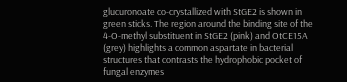glucuronoate co-crystallized with StGE2 is shown in green sticks. The region around the binding site of the 4-O-methyl substituent in StGE2 (pink) and OtCE15A (grey) highlights a common aspartate in bacterial structures that contrasts the hydrophobic pocket of fungal enzymes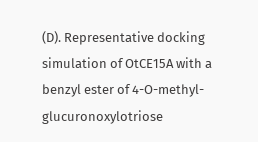(D). Representative docking simulation of OtCE15A with a benzyl ester of 4-O-methyl-glucuronoxylotriose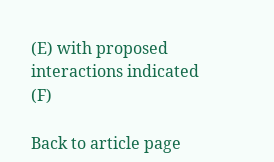(E) with proposed interactions indicated (F)

Back to article page